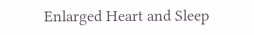Enlarged Heart and Sleep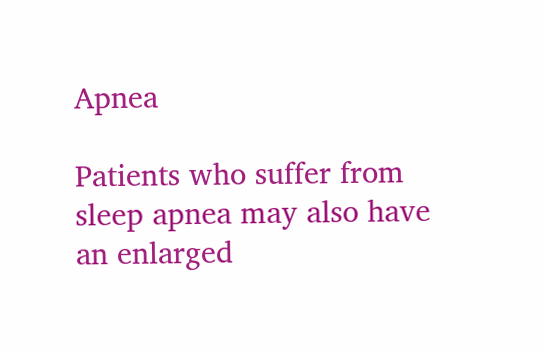Apnea

Patients who suffer from sleep apnea may also have an enlarged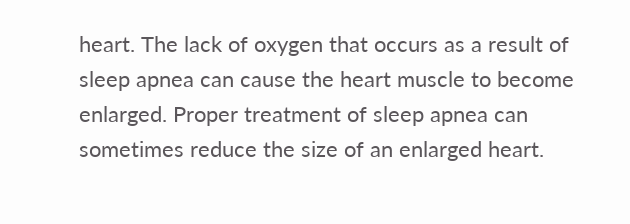heart. The lack of oxygen that occurs as a result of sleep apnea can cause the heart muscle to become enlarged. Proper treatment of sleep apnea can sometimes reduce the size of an enlarged heart.